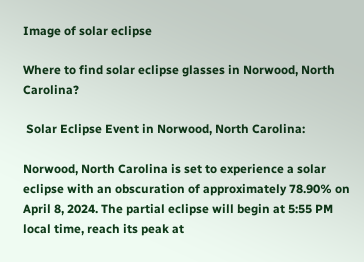Image of solar eclipse

Where to find solar eclipse glasses in Norwood, North Carolina?

 Solar Eclipse Event in Norwood, North Carolina:

Norwood, North Carolina is set to experience a solar eclipse with an obscuration of approximately 78.90% on April 8, 2024. The partial eclipse will begin at 5:55 PM local time, reach its peak at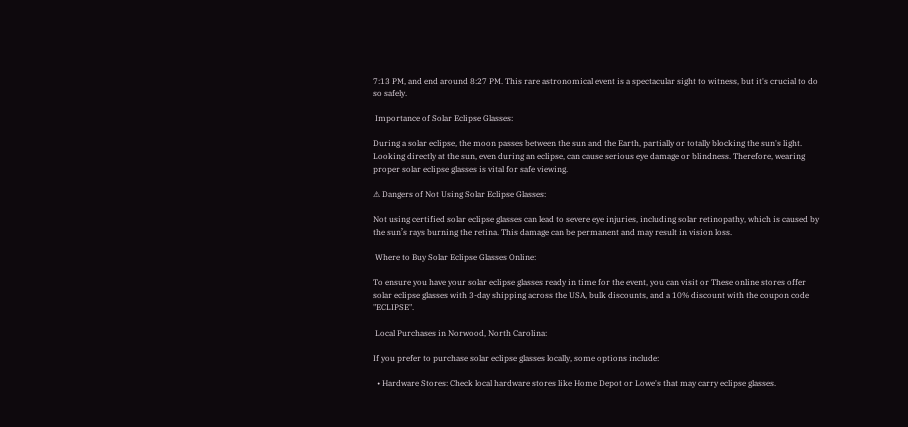7:13 PM, and end around 8:27 PM. This rare astronomical event is a spectacular sight to witness, but it's crucial to do so safely.

 Importance of Solar Eclipse Glasses:

During a solar eclipse, the moon passes between the sun and the Earth, partially or totally blocking the sun's light. Looking directly at the sun, even during an eclipse, can cause serious eye damage or blindness. Therefore, wearing proper solar eclipse glasses is vital for safe viewing.

⚠ Dangers of Not Using Solar Eclipse Glasses:

Not using certified solar eclipse glasses can lead to severe eye injuries, including solar retinopathy, which is caused by the sun’s rays burning the retina. This damage can be permanent and may result in vision loss.

 Where to Buy Solar Eclipse Glasses Online:

To ensure you have your solar eclipse glasses ready in time for the event, you can visit or These online stores offer solar eclipse glasses with 3-day shipping across the USA, bulk discounts, and a 10% discount with the coupon code "ECLIPSE".

 Local Purchases in Norwood, North Carolina:

If you prefer to purchase solar eclipse glasses locally, some options include:

  • Hardware Stores: Check local hardware stores like Home Depot or Lowe's that may carry eclipse glasses.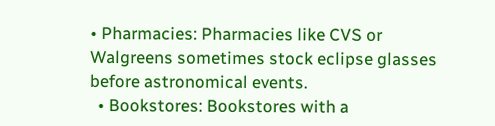• Pharmacies: Pharmacies like CVS or Walgreens sometimes stock eclipse glasses before astronomical events.
  • Bookstores: Bookstores with a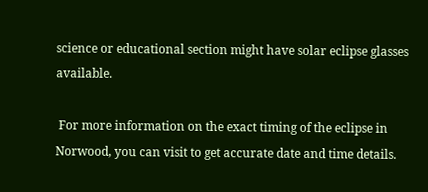science or educational section might have solar eclipse glasses available.

 For more information on the exact timing of the eclipse in Norwood, you can visit to get accurate date and time details.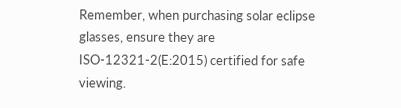Remember, when purchasing solar eclipse glasses, ensure they are ISO-12321-2(E:2015) certified for safe viewing.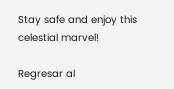Stay safe and enjoy this celestial marvel!

Regresar al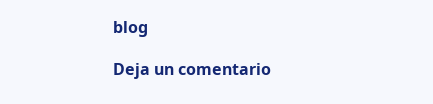blog

Deja un comentario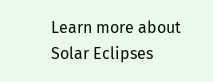Learn more about Solar Eclipses